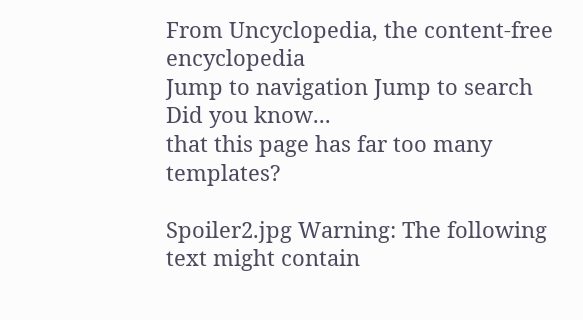From Uncyclopedia, the content-free encyclopedia
Jump to navigation Jump to search
Did you know...
that this page has far too many templates?

Spoiler2.jpg Warning: The following text might contain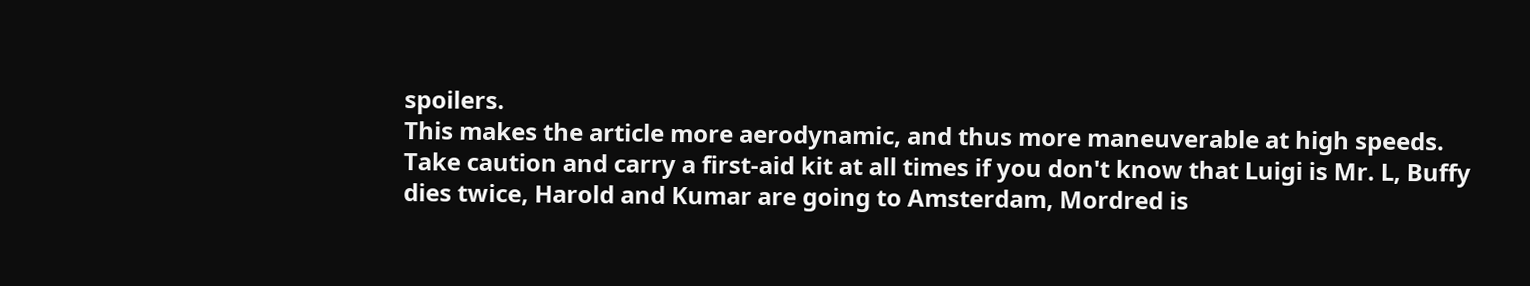spoilers.
This makes the article more aerodynamic, and thus more maneuverable at high speeds. Take caution and carry a first-aid kit at all times if you don't know that Luigi is Mr. L, Buffy dies twice, Harold and Kumar are going to Amsterdam, Mordred is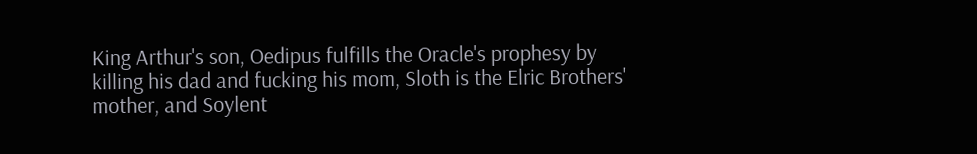King Arthur's son, Oedipus fulfills the Oracle's prophesy by killing his dad and fucking his mom, Sloth is the Elric Brothers' mother, and Soylent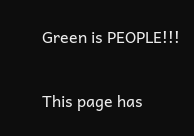Green is PEOPLE!!!

This page has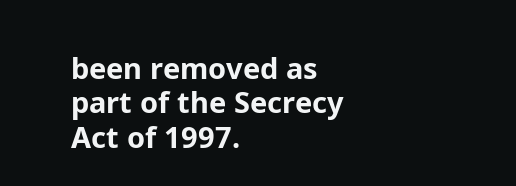been removed as part of the Secrecy Act of 1997.